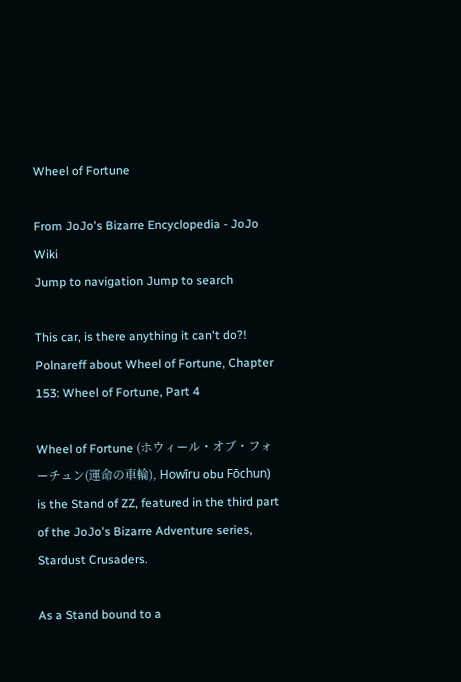Wheel of Fortune

From JoJo's Bizarre Encyclopedia - JoJo Wiki
Jump to navigation Jump to search

This car, is there anything it can't do?!
Polnareff about Wheel of Fortune, Chapter 153: Wheel of Fortune, Part 4

Wheel of Fortune (ホウィール・オブ・フォーチュン(運命の車輪), Howīru obu Fōchun) is the Stand of ZZ, featured in the third part of the JoJo's Bizarre Adventure series, Stardust Crusaders.

As a Stand bound to a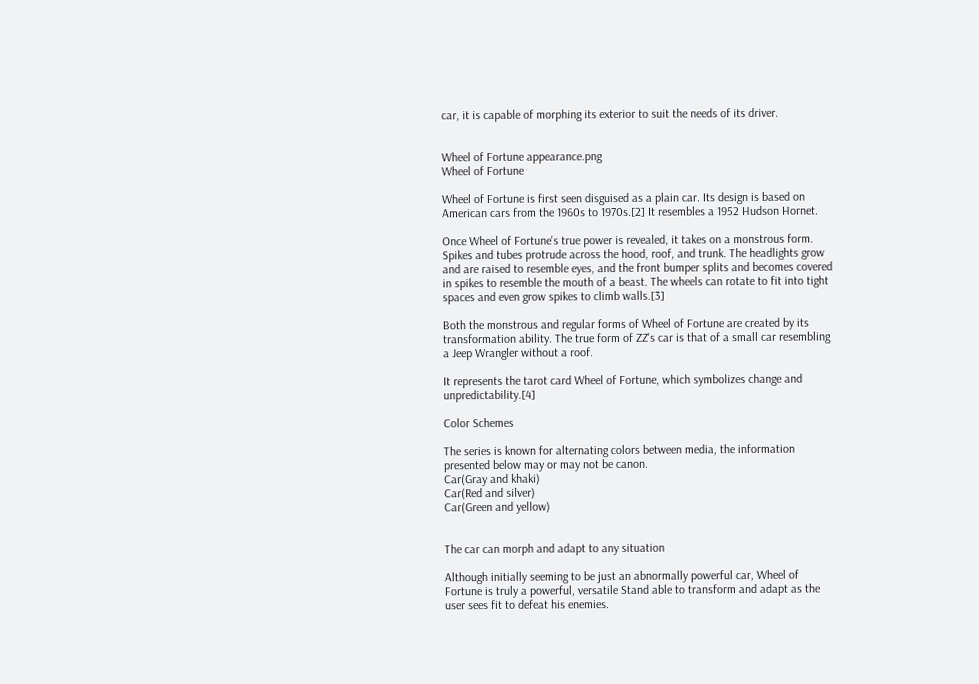car, it is capable of morphing its exterior to suit the needs of its driver.


Wheel of Fortune appearance.png
Wheel of Fortune

Wheel of Fortune is first seen disguised as a plain car. Its design is based on American cars from the 1960s to 1970s.[2] It resembles a 1952 Hudson Hornet.

Once Wheel of Fortune's true power is revealed, it takes on a monstrous form. Spikes and tubes protrude across the hood, roof, and trunk. The headlights grow and are raised to resemble eyes, and the front bumper splits and becomes covered in spikes to resemble the mouth of a beast. The wheels can rotate to fit into tight spaces and even grow spikes to climb walls.[3]

Both the monstrous and regular forms of Wheel of Fortune are created by its transformation ability. The true form of ZZ's car is that of a small car resembling a Jeep Wrangler without a roof.

It represents the tarot card Wheel of Fortune, which symbolizes change and unpredictability.[4]

Color Schemes

The series is known for alternating colors between media, the information presented below may or may not be canon.
Car(Gray and khaki)
Car(Red and silver)
Car(Green and yellow)


The car can morph and adapt to any situation

Although initially seeming to be just an abnormally powerful car, Wheel of Fortune is truly a powerful, versatile Stand able to transform and adapt as the user sees fit to defeat his enemies.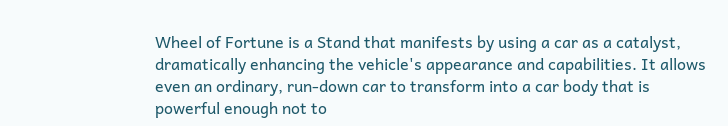Wheel of Fortune is a Stand that manifests by using a car as a catalyst, dramatically enhancing the vehicle's appearance and capabilities. It allows even an ordinary, run-down car to transform into a car body that is powerful enough not to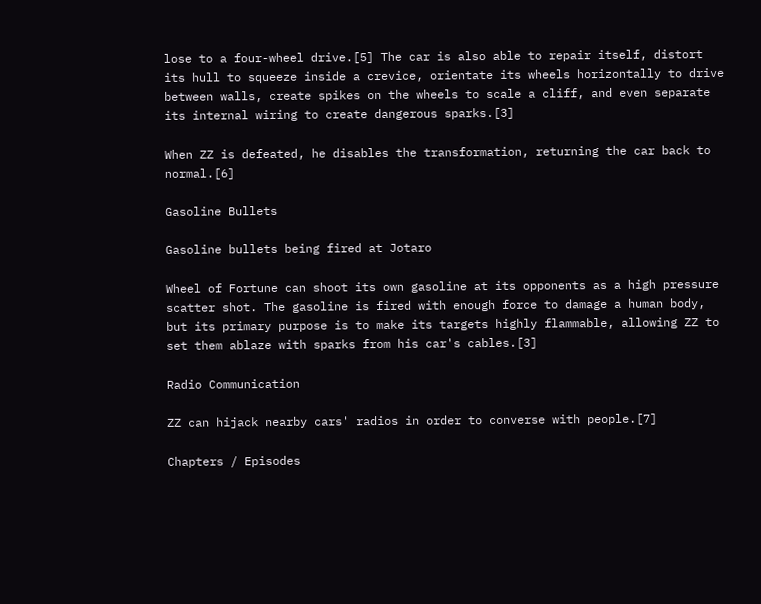lose to a four-wheel drive.[5] The car is also able to repair itself, distort its hull to squeeze inside a crevice, orientate its wheels horizontally to drive between walls, create spikes on the wheels to scale a cliff, and even separate its internal wiring to create dangerous sparks.[3]

When ZZ is defeated, he disables the transformation, returning the car back to normal.[6]

Gasoline Bullets

Gasoline bullets being fired at Jotaro

Wheel of Fortune can shoot its own gasoline at its opponents as a high pressure scatter shot. The gasoline is fired with enough force to damage a human body, but its primary purpose is to make its targets highly flammable, allowing ZZ to set them ablaze with sparks from his car's cables.[3]

Radio Communication

ZZ can hijack nearby cars' radios in order to converse with people.[7]

Chapters / Episodes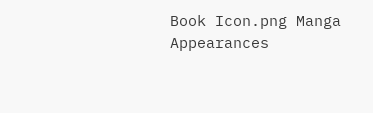Book Icon.png Manga Appearances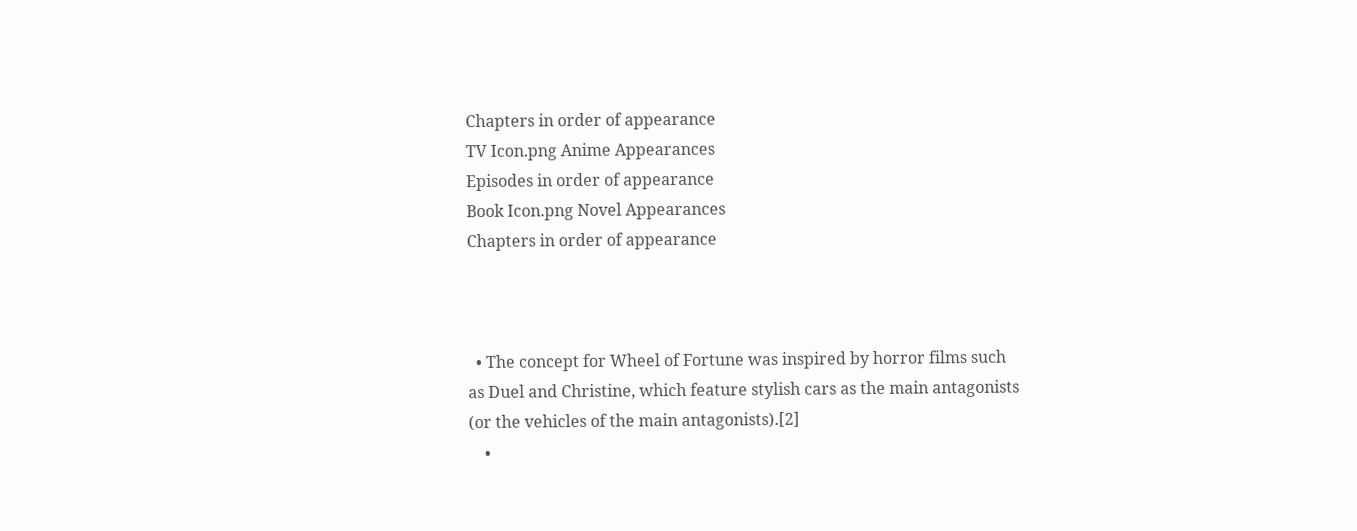Chapters in order of appearance
TV Icon.png Anime Appearances
Episodes in order of appearance
Book Icon.png Novel Appearances
Chapters in order of appearance



  • The concept for Wheel of Fortune was inspired by horror films such as Duel and Christine, which feature stylish cars as the main antagonists (or the vehicles of the main antagonists).[2]
    •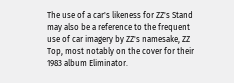The use of a car's likeness for ZZ's Stand may also be a reference to the frequent use of car imagery by ZZ's namesake, ZZ Top, most notably on the cover for their 1983 album Eliminator.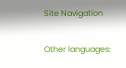Site Navigation

Other languages: